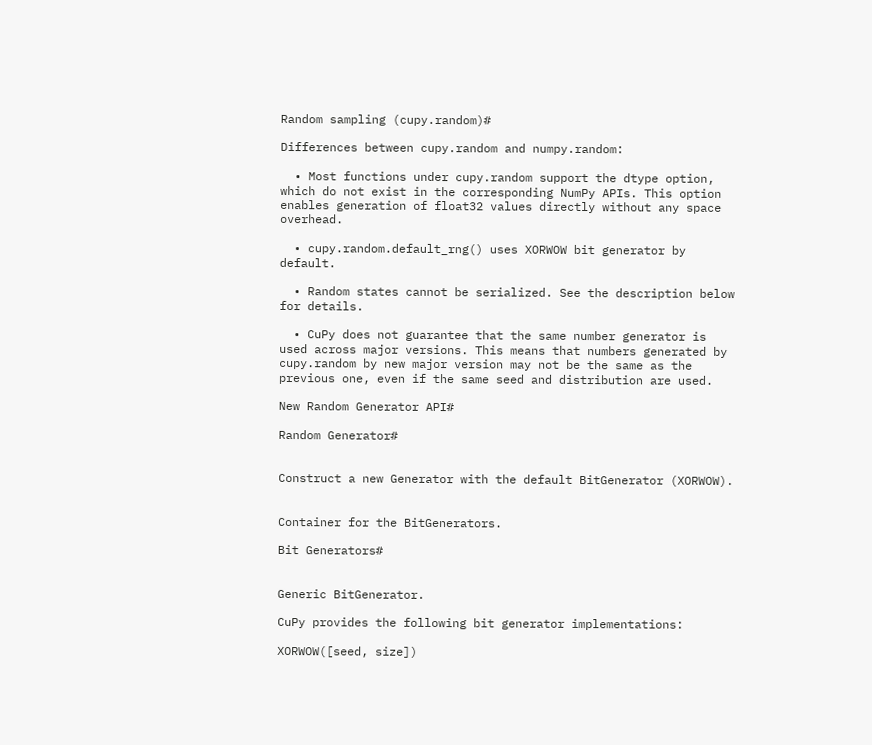Random sampling (cupy.random)#

Differences between cupy.random and numpy.random:

  • Most functions under cupy.random support the dtype option, which do not exist in the corresponding NumPy APIs. This option enables generation of float32 values directly without any space overhead.

  • cupy.random.default_rng() uses XORWOW bit generator by default.

  • Random states cannot be serialized. See the description below for details.

  • CuPy does not guarantee that the same number generator is used across major versions. This means that numbers generated by cupy.random by new major version may not be the same as the previous one, even if the same seed and distribution are used.

New Random Generator API#

Random Generator#


Construct a new Generator with the default BitGenerator (XORWOW).


Container for the BitGenerators.

Bit Generators#


Generic BitGenerator.

CuPy provides the following bit generator implementations:

XORWOW([seed, size])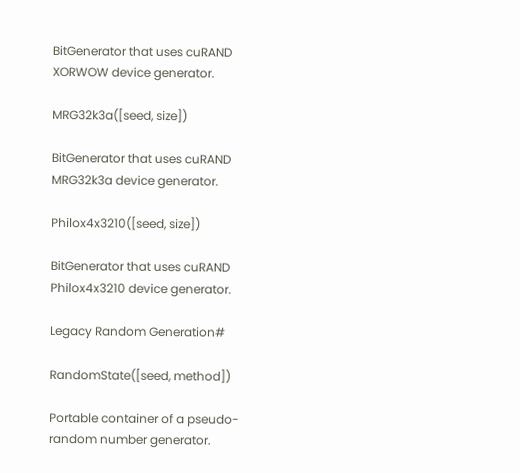BitGenerator that uses cuRAND XORWOW device generator.

MRG32k3a([seed, size])

BitGenerator that uses cuRAND MRG32k3a device generator.

Philox4x3210([seed, size])

BitGenerator that uses cuRAND Philox4x3210 device generator.

Legacy Random Generation#

RandomState([seed, method])

Portable container of a pseudo-random number generator.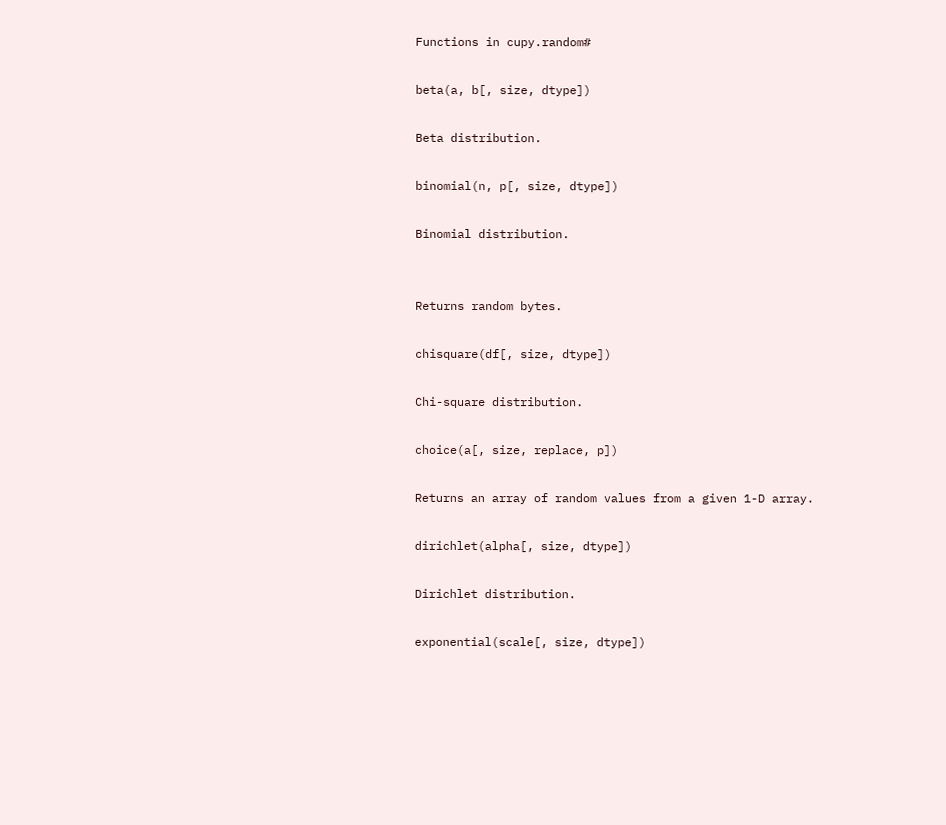Functions in cupy.random#

beta(a, b[, size, dtype])

Beta distribution.

binomial(n, p[, size, dtype])

Binomial distribution.


Returns random bytes.

chisquare(df[, size, dtype])

Chi-square distribution.

choice(a[, size, replace, p])

Returns an array of random values from a given 1-D array.

dirichlet(alpha[, size, dtype])

Dirichlet distribution.

exponential(scale[, size, dtype])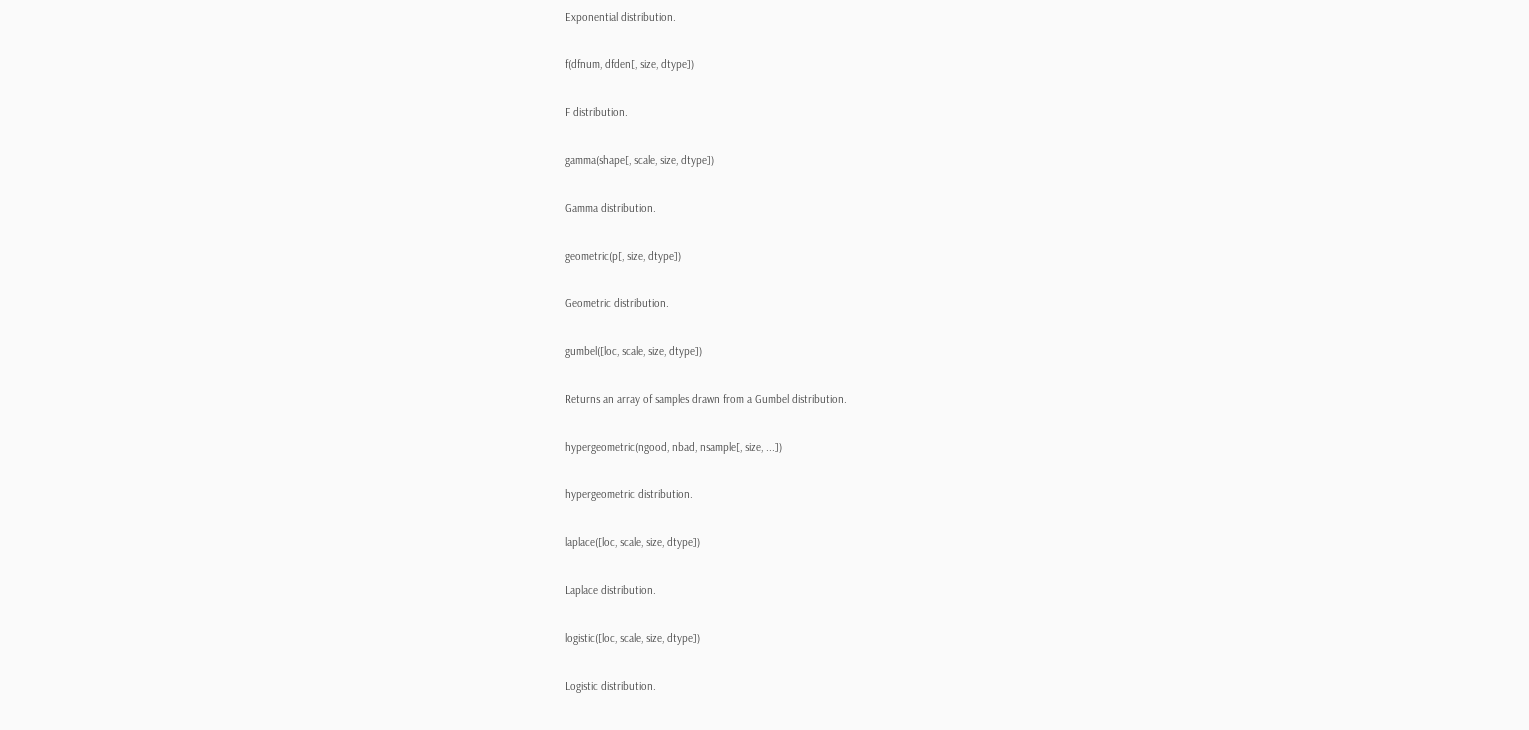Exponential distribution.

f(dfnum, dfden[, size, dtype])

F distribution.

gamma(shape[, scale, size, dtype])

Gamma distribution.

geometric(p[, size, dtype])

Geometric distribution.

gumbel([loc, scale, size, dtype])

Returns an array of samples drawn from a Gumbel distribution.

hypergeometric(ngood, nbad, nsample[, size, ...])

hypergeometric distribution.

laplace([loc, scale, size, dtype])

Laplace distribution.

logistic([loc, scale, size, dtype])

Logistic distribution.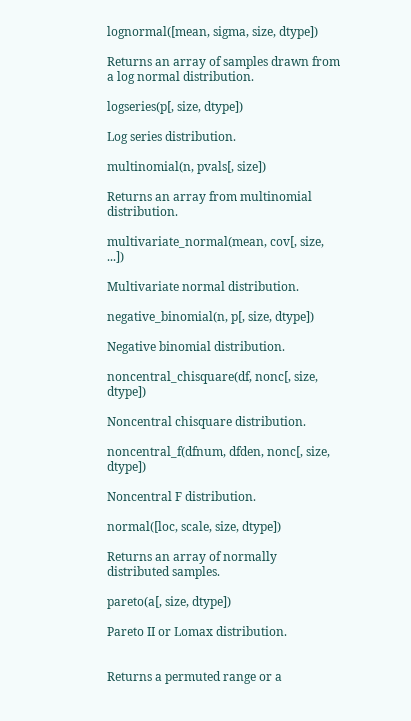lognormal([mean, sigma, size, dtype])

Returns an array of samples drawn from a log normal distribution.

logseries(p[, size, dtype])

Log series distribution.

multinomial(n, pvals[, size])

Returns an array from multinomial distribution.

multivariate_normal(mean, cov[, size, ...])

Multivariate normal distribution.

negative_binomial(n, p[, size, dtype])

Negative binomial distribution.

noncentral_chisquare(df, nonc[, size, dtype])

Noncentral chisquare distribution.

noncentral_f(dfnum, dfden, nonc[, size, dtype])

Noncentral F distribution.

normal([loc, scale, size, dtype])

Returns an array of normally distributed samples.

pareto(a[, size, dtype])

Pareto II or Lomax distribution.


Returns a permuted range or a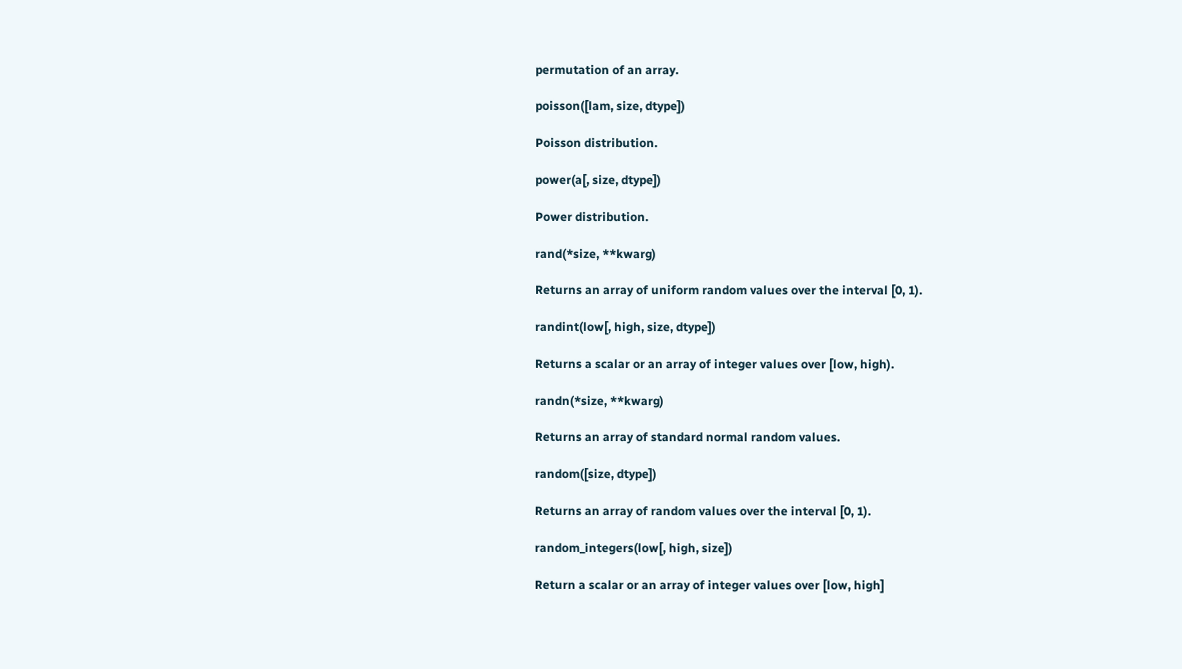permutation of an array.

poisson([lam, size, dtype])

Poisson distribution.

power(a[, size, dtype])

Power distribution.

rand(*size, **kwarg)

Returns an array of uniform random values over the interval [0, 1).

randint(low[, high, size, dtype])

Returns a scalar or an array of integer values over [low, high).

randn(*size, **kwarg)

Returns an array of standard normal random values.

random([size, dtype])

Returns an array of random values over the interval [0, 1).

random_integers(low[, high, size])

Return a scalar or an array of integer values over [low, high]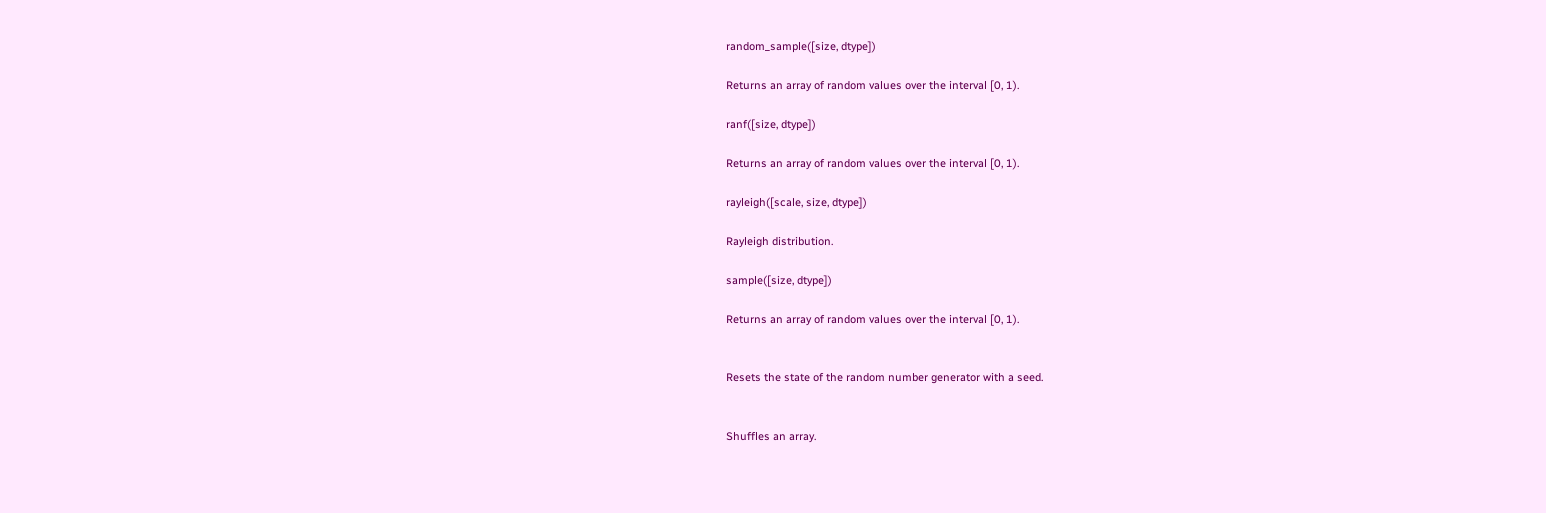random_sample([size, dtype])

Returns an array of random values over the interval [0, 1).

ranf([size, dtype])

Returns an array of random values over the interval [0, 1).

rayleigh([scale, size, dtype])

Rayleigh distribution.

sample([size, dtype])

Returns an array of random values over the interval [0, 1).


Resets the state of the random number generator with a seed.


Shuffles an array.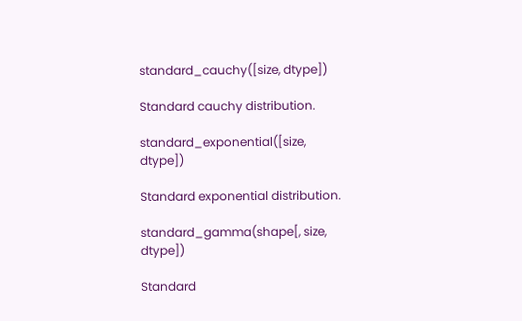standard_cauchy([size, dtype])

Standard cauchy distribution.

standard_exponential([size, dtype])

Standard exponential distribution.

standard_gamma(shape[, size, dtype])

Standard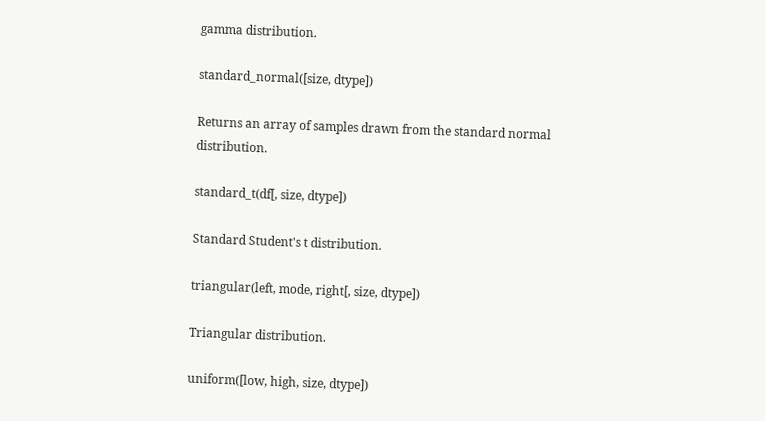gamma distribution.

standard_normal([size, dtype])

Returns an array of samples drawn from the standard normal distribution.

standard_t(df[, size, dtype])

Standard Student's t distribution.

triangular(left, mode, right[, size, dtype])

Triangular distribution.

uniform([low, high, size, dtype])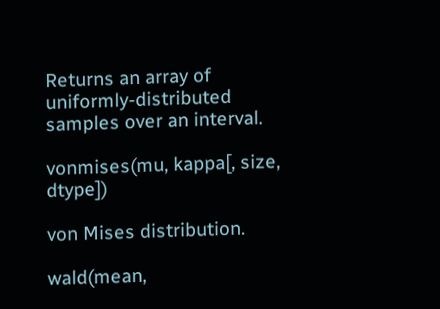Returns an array of uniformly-distributed samples over an interval.

vonmises(mu, kappa[, size, dtype])

von Mises distribution.

wald(mean,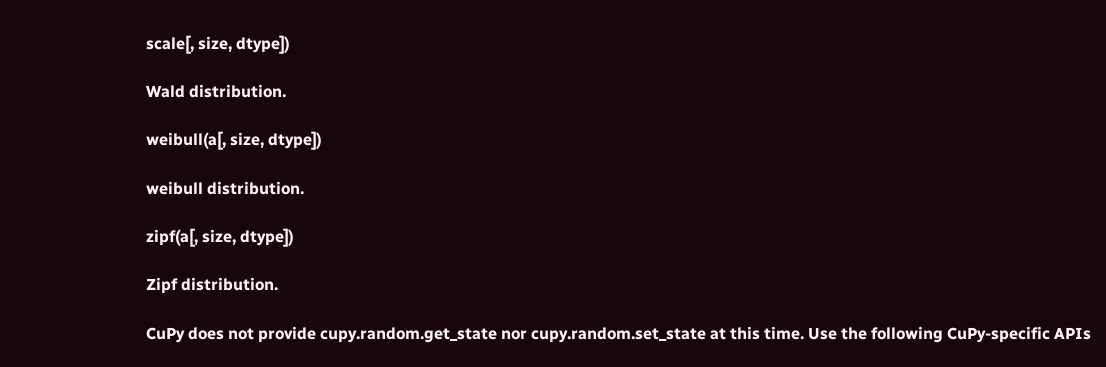scale[, size, dtype])

Wald distribution.

weibull(a[, size, dtype])

weibull distribution.

zipf(a[, size, dtype])

Zipf distribution.

CuPy does not provide cupy.random.get_state nor cupy.random.set_state at this time. Use the following CuPy-specific APIs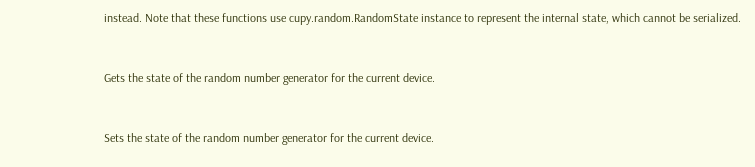instead. Note that these functions use cupy.random.RandomState instance to represent the internal state, which cannot be serialized.


Gets the state of the random number generator for the current device.


Sets the state of the random number generator for the current device.